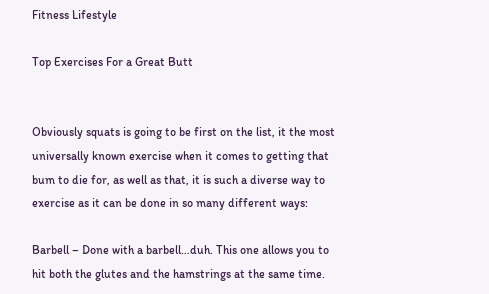Fitness Lifestyle

Top Exercises For a Great Butt


Obviously squats is going to be first on the list, it the most universally known exercise when it comes to getting that bum to die for, as well as that, it is such a diverse way to exercise as it can be done in so many different ways:

Barbell – Done with a barbell…duh. This one allows you to hit both the glutes and the hamstrings at the same time.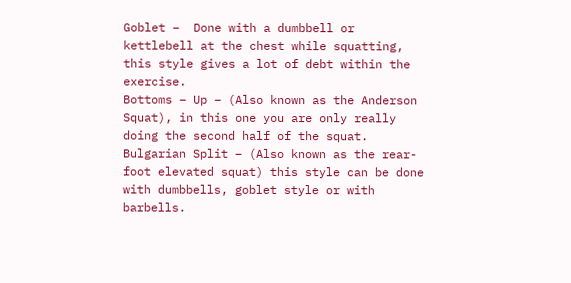Goblet –  Done with a dumbbell or kettlebell at the chest while squatting, this style gives a lot of debt within the exercise.
Bottoms – Up – (Also known as the Anderson Squat), in this one you are only really doing the second half of the squat.
Bulgarian Split – (Also known as the rear-foot elevated squat) this style can be done with dumbbells, goblet style or with barbells.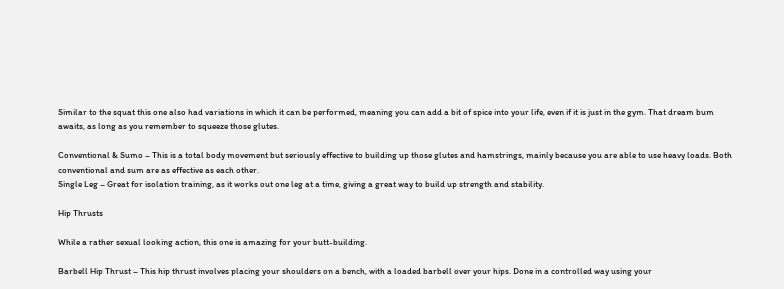Similar to the squat this one also had variations in which it can be performed, meaning you can add a bit of spice into your life, even if it is just in the gym. That dream bum awaits, as long as you remember to squeeze those glutes.

Conventional & Sumo – This is a total body movement but seriously effective to building up those glutes and hamstrings, mainly because you are able to use heavy loads. Both conventional and sum are as effective as each other.
Single Leg – Great for isolation training, as it works out one leg at a time, giving a great way to build up strength and stability.

Hip Thrusts

While a rather sexual looking action, this one is amazing for your butt-building.

Barbell Hip Thrust – This hip thrust involves placing your shoulders on a bench, with a loaded barbell over your hips. Done in a controlled way using your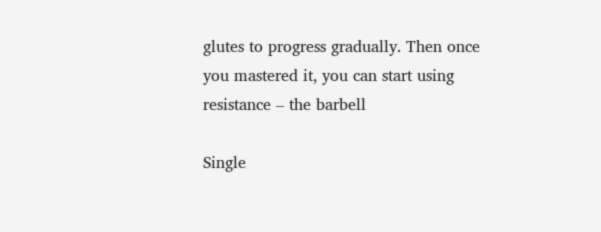glutes to progress gradually. Then once you mastered it, you can start using resistance – the barbell

Single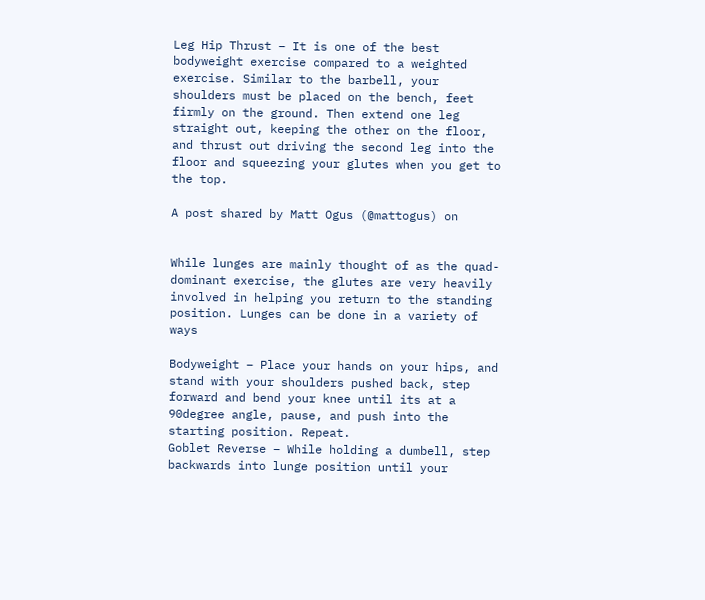Leg Hip Thrust – It is one of the best bodyweight exercise compared to a weighted exercise. Similar to the barbell, your shoulders must be placed on the bench, feet firmly on the ground. Then extend one leg straight out, keeping the other on the floor, and thrust out driving the second leg into the floor and squeezing your glutes when you get to the top.

A post shared by Matt Ogus (@mattogus) on


While lunges are mainly thought of as the quad-dominant exercise, the glutes are very heavily involved in helping you return to the standing position. Lunges can be done in a variety of ways

Bodyweight – Place your hands on your hips, and stand with your shoulders pushed back, step forward and bend your knee until its at a 90degree angle, pause, and push into the starting position. Repeat.
Goblet Reverse – While holding a dumbell, step backwards into lunge position until your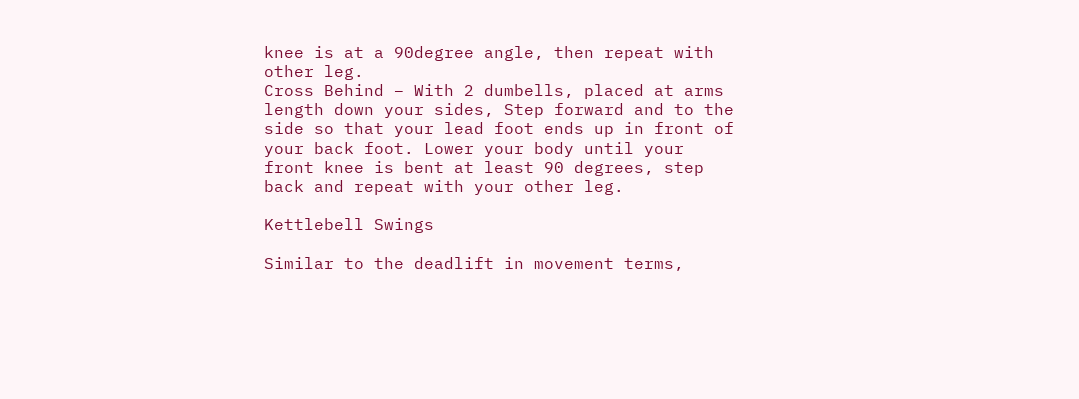knee is at a 90degree angle, then repeat with other leg.
Cross Behind – With 2 dumbells, placed at arms length down your sides, Step forward and to the side so that your lead foot ends up in front of your back foot. Lower your body until your front knee is bent at least 90 degrees, step back and repeat with your other leg.

Kettlebell Swings

Similar to the deadlift in movement terms,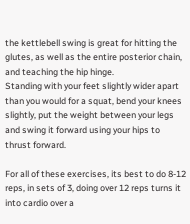the kettlebell swing is great for hitting the glutes, as well as the entire posterior chain, and teaching the hip hinge.
Standing with your feet slightly wider apart than you would for a squat, bend your knees slightly, put the weight between your legs and swing it forward using your hips to thrust forward.

For all of these exercises, its best to do 8-12 reps, in sets of 3, doing over 12 reps turns it into cardio over a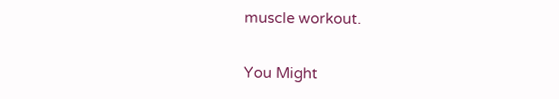muscle workout.

You Might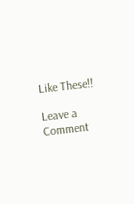Like These!!

Leave a Comment